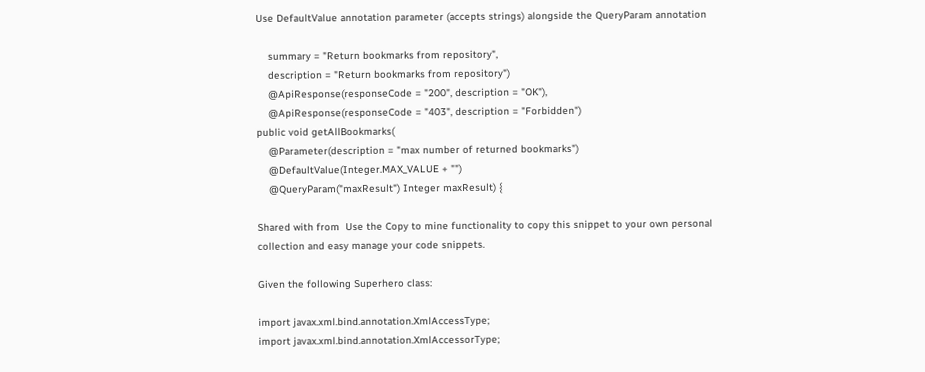Use DefaultValue annotation parameter (accepts strings) alongside the QueryParam annotation

    summary = "Return bookmarks from repository",
    description = "Return bookmarks from repository")
    @ApiResponse(responseCode = "200", description = "OK"),
    @ApiResponse(responseCode = "403", description = "Forbidden")
public void getAllBookmarks(
    @Parameter(description = "max number of returned bookmarks")
    @DefaultValue(Integer.MAX_VALUE + "")
    @QueryParam("maxResult") Integer maxResult) {

Shared with from  Use the Copy to mine functionality to copy this snippet to your own personal collection and easy manage your code snippets.

Given the following Superhero class:

import javax.xml.bind.annotation.XmlAccessType;
import javax.xml.bind.annotation.XmlAccessorType;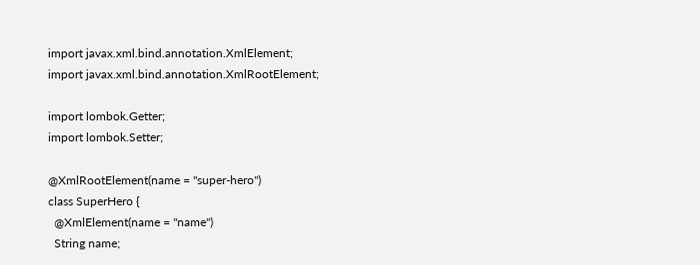import javax.xml.bind.annotation.XmlElement;
import javax.xml.bind.annotation.XmlRootElement;

import lombok.Getter;
import lombok.Setter;

@XmlRootElement(name = "super-hero")
class SuperHero {
  @XmlElement(name = "name")
  String name;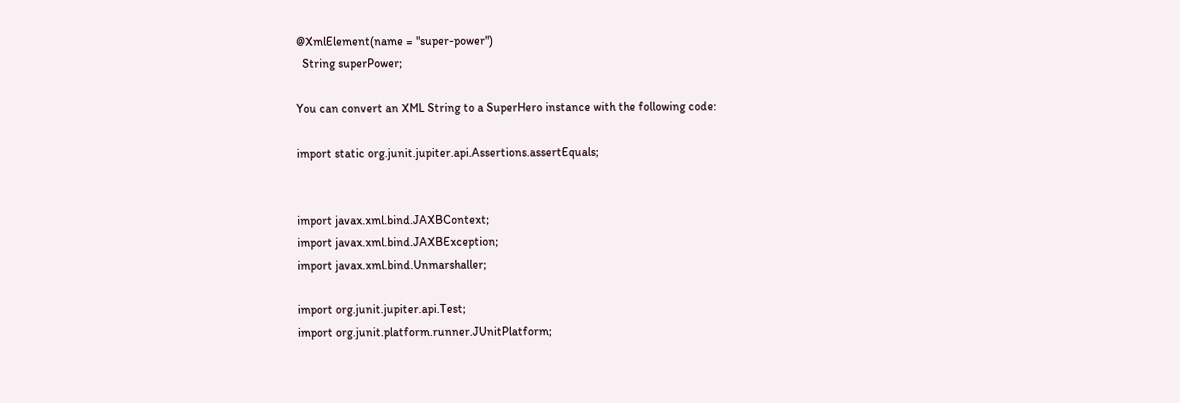@XmlElement(name = "super-power")
  String superPower;

You can convert an XML String to a SuperHero instance with the following code:

import static org.junit.jupiter.api.Assertions.assertEquals;


import javax.xml.bind.JAXBContext;
import javax.xml.bind.JAXBException;
import javax.xml.bind.Unmarshaller;

import org.junit.jupiter.api.Test;
import org.junit.platform.runner.JUnitPlatform;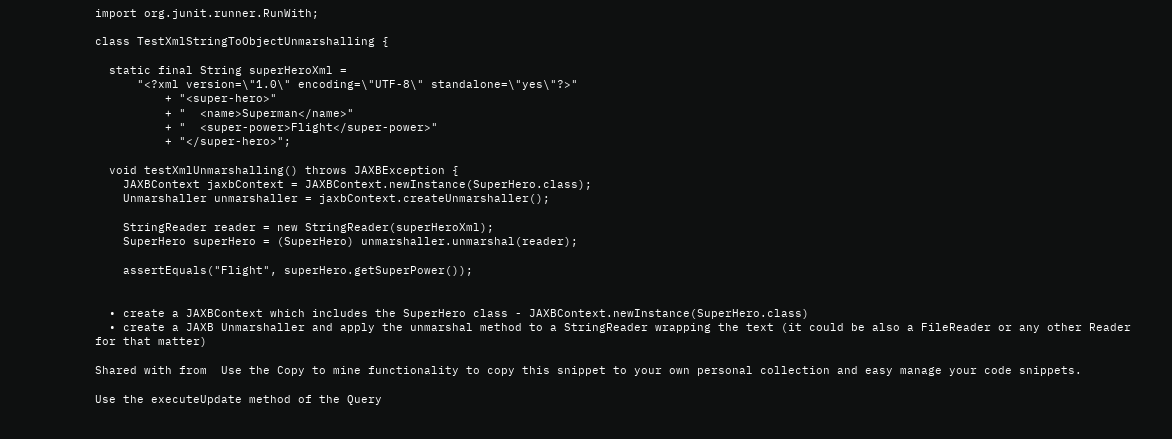import org.junit.runner.RunWith;

class TestXmlStringToObjectUnmarshalling {

  static final String superHeroXml =
      "<?xml version=\"1.0\" encoding=\"UTF-8\" standalone=\"yes\"?>"
          + "<super-hero>"
          + "  <name>Superman</name>"
          + "  <super-power>Flight</super-power>"
          + "</super-hero>";

  void testXmlUnmarshalling() throws JAXBException {
    JAXBContext jaxbContext = JAXBContext.newInstance(SuperHero.class);
    Unmarshaller unmarshaller = jaxbContext.createUnmarshaller();

    StringReader reader = new StringReader(superHeroXml);
    SuperHero superHero = (SuperHero) unmarshaller.unmarshal(reader);

    assertEquals("Flight", superHero.getSuperPower());


  • create a JAXBContext which includes the SuperHero class - JAXBContext.newInstance(SuperHero.class)
  • create a JAXB Unmarshaller and apply the unmarshal method to a StringReader wrapping the text (it could be also a FileReader or any other Reader for that matter)

Shared with from  Use the Copy to mine functionality to copy this snippet to your own personal collection and easy manage your code snippets.

Use the executeUpdate method of the Query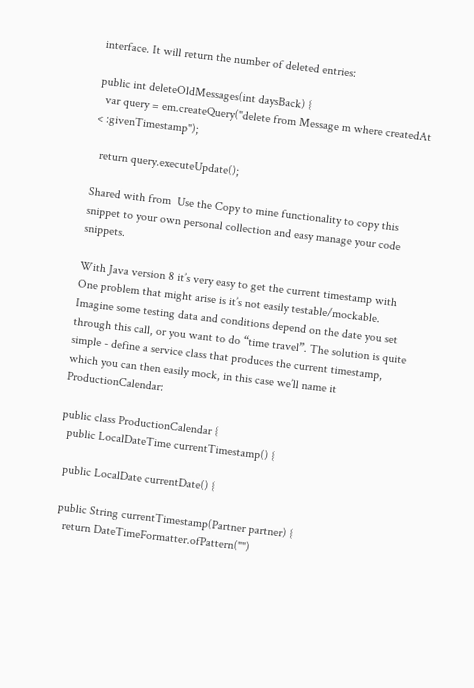interface. It will return the number of deleted entries:

public int deleteOldMessages(int daysBack) {
  var query = em.createQuery("delete from Message m where createdAt < :givenTimestamp");

  return query.executeUpdate();

Shared with from  Use the Copy to mine functionality to copy this snippet to your own personal collection and easy manage your code snippets.

With Java version 8 it’s very easy to get the current timestamp with One problem that might arise is it’s not easily testable/mockable. Imagine some testing data and conditions depend on the date you set through this call, or you want to do “time travel”. The solution is quite simple - define a service class that produces the current timestamp, which you can then easily mock, in this case we’ll name it ProductionCalendar:

public class ProductionCalendar {
  public LocalDateTime currentTimestamp() {

  public LocalDate currentDate() {

  public String currentTimestamp(Partner partner) {
    return DateTimeFormatter.ofPattern("")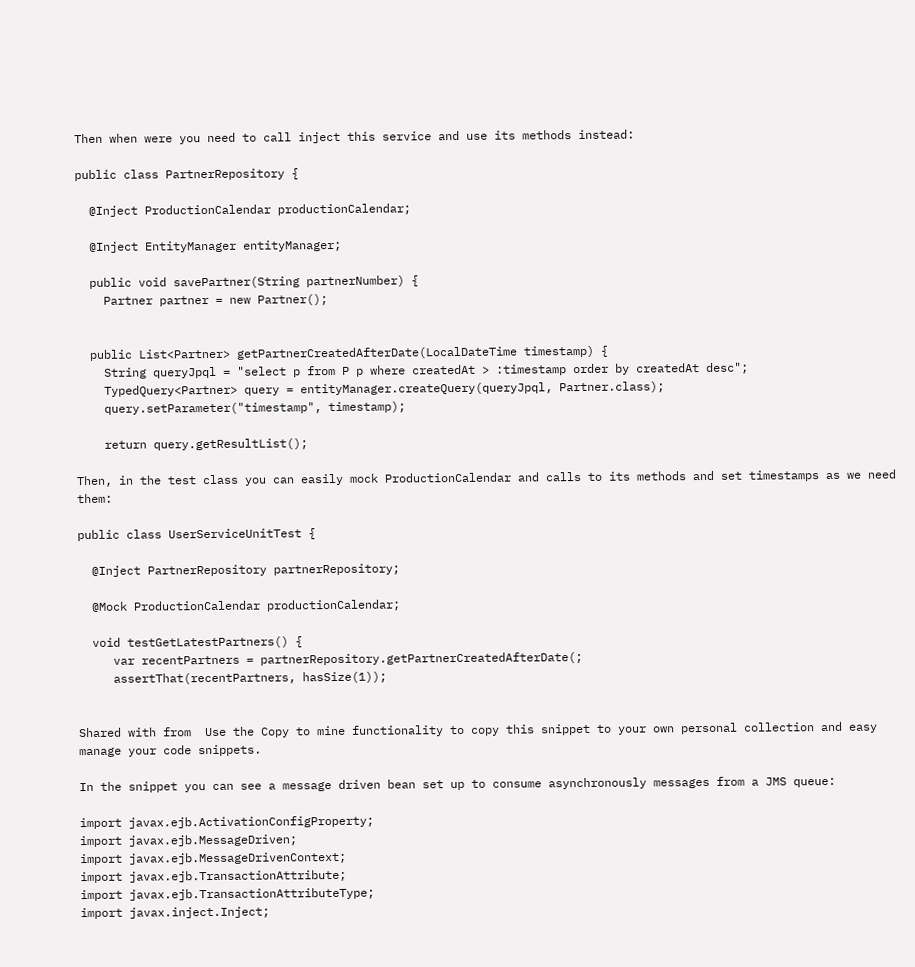Then when were you need to call inject this service and use its methods instead:

public class PartnerRepository {

  @Inject ProductionCalendar productionCalendar;

  @Inject EntityManager entityManager;

  public void savePartner(String partnerNumber) {
    Partner partner = new Partner();


  public List<Partner> getPartnerCreatedAfterDate(LocalDateTime timestamp) {
    String queryJpql = "select p from P p where createdAt > :timestamp order by createdAt desc";
    TypedQuery<Partner> query = entityManager.createQuery(queryJpql, Partner.class);
    query.setParameter("timestamp", timestamp);

    return query.getResultList();

Then, in the test class you can easily mock ProductionCalendar and calls to its methods and set timestamps as we need them:

public class UserServiceUnitTest {

  @Inject PartnerRepository partnerRepository;

  @Mock ProductionCalendar productionCalendar;

  void testGetLatestPartners() {
     var recentPartners = partnerRepository.getPartnerCreatedAfterDate(;
     assertThat(recentPartners, hasSize(1));


Shared with from  Use the Copy to mine functionality to copy this snippet to your own personal collection and easy manage your code snippets.

In the snippet you can see a message driven bean set up to consume asynchronously messages from a JMS queue:

import javax.ejb.ActivationConfigProperty;
import javax.ejb.MessageDriven;
import javax.ejb.MessageDrivenContext;
import javax.ejb.TransactionAttribute;
import javax.ejb.TransactionAttributeType;
import javax.inject.Inject;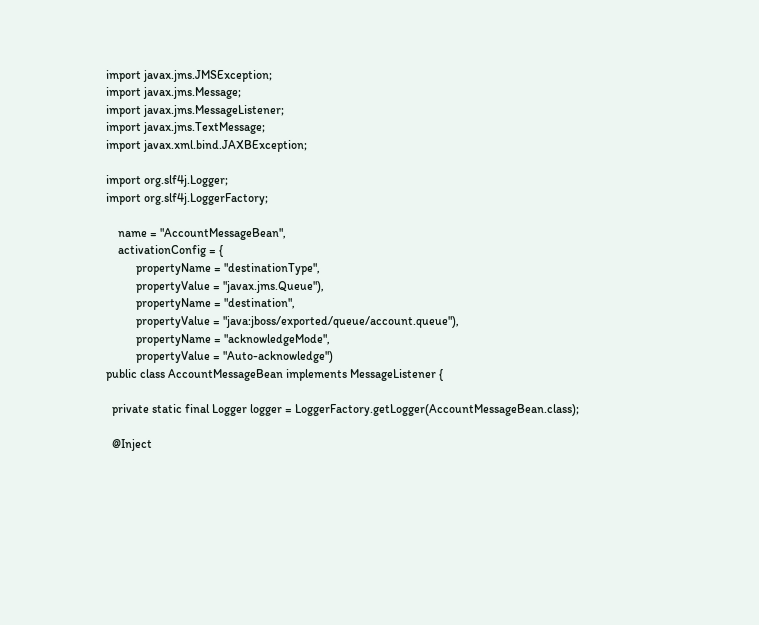import javax.jms.JMSException;
import javax.jms.Message;
import javax.jms.MessageListener;
import javax.jms.TextMessage;
import javax.xml.bind.JAXBException;

import org.slf4j.Logger;
import org.slf4j.LoggerFactory;

    name = "AccountMessageBean",
    activationConfig = {
          propertyName = "destinationType",
          propertyValue = "javax.jms.Queue"),
          propertyName = "destination",
          propertyValue = "java:jboss/exported/queue/account.queue"),
          propertyName = "acknowledgeMode",
          propertyValue = "Auto-acknowledge")
public class AccountMessageBean implements MessageListener {

  private static final Logger logger = LoggerFactory.getLogger(AccountMessageBean.class);

  @Inject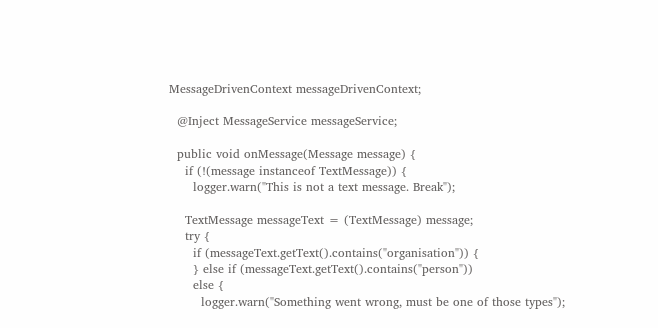MessageDrivenContext messageDrivenContext;

  @Inject MessageService messageService;

  public void onMessage(Message message) {
    if (!(message instanceof TextMessage)) {
      logger.warn("This is not a text message. Break");

    TextMessage messageText = (TextMessage) message;
    try {
      if (messageText.getText().contains("organisation")) {
      } else if (messageText.getText().contains("person"))
      else {
        logger.warn("Something went wrong, must be one of those types");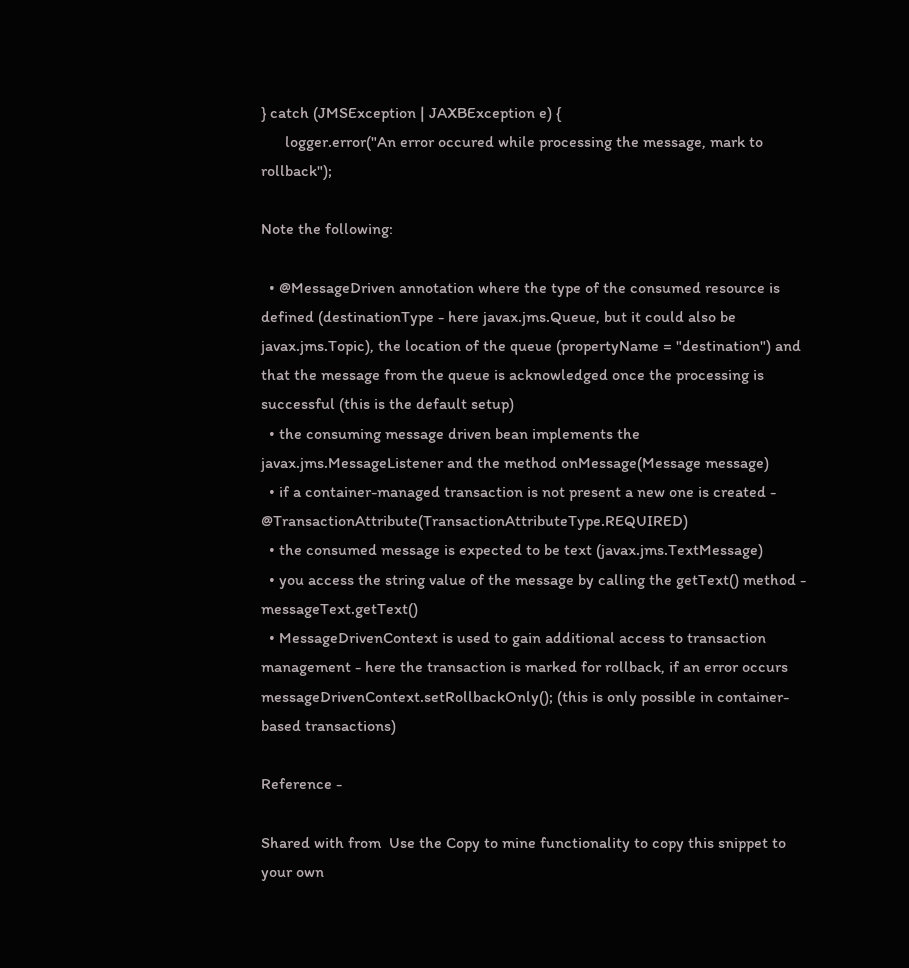} catch (JMSException | JAXBException e) {
      logger.error("An error occured while processing the message, mark to rollback");

Note the following:

  • @MessageDriven annotation where the type of the consumed resource is defined (destinationType - here javax.jms.Queue, but it could also be javax.jms.Topic), the location of the queue (propertyName = "destination") and that the message from the queue is acknowledged once the processing is successful (this is the default setup)
  • the consuming message driven bean implements the javax.jms.MessageListener and the method onMessage(Message message)
  • if a container-managed transaction is not present a new one is created - @TransactionAttribute(TransactionAttributeType.REQUIRED)
  • the consumed message is expected to be text (javax.jms.TextMessage)
  • you access the string value of the message by calling the getText() method - messageText.getText()
  • MessageDrivenContext is used to gain additional access to transaction management - here the transaction is marked for rollback, if an error occurs messageDrivenContext.setRollbackOnly(); (this is only possible in container-based transactions)

Reference -

Shared with from  Use the Copy to mine functionality to copy this snippet to your own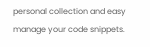personal collection and easy manage your code snippets.